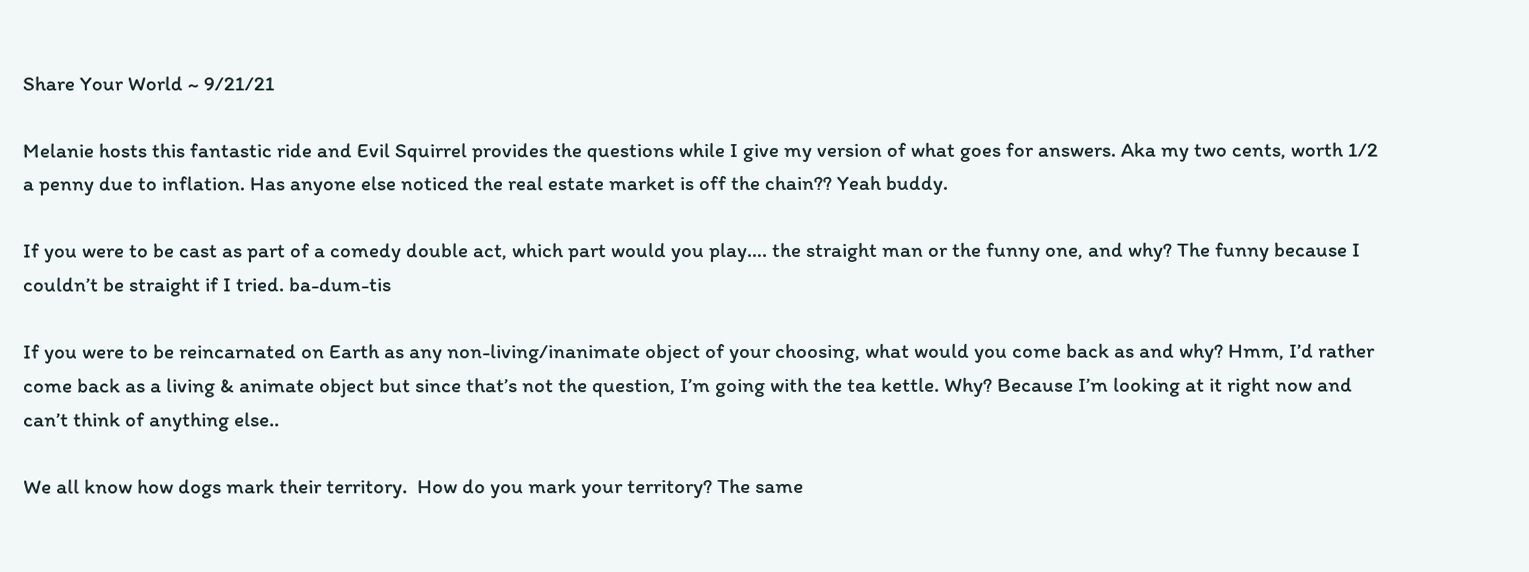Share Your World ~ 9/21/21

Melanie hosts this fantastic ride and Evil Squirrel provides the questions while I give my version of what goes for answers. Aka my two cents, worth 1/2 a penny due to inflation. Has anyone else noticed the real estate market is off the chain?? Yeah buddy.

If you were to be cast as part of a comedy double act, which part would you play…. the straight man or the funny one, and why? The funny because I couldn’t be straight if I tried. ba-dum-tis

If you were to be reincarnated on Earth as any non-living/inanimate object of your choosing, what would you come back as and why? Hmm, I’d rather come back as a living & animate object but since that’s not the question, I’m going with the tea kettle. Why? Because I’m looking at it right now and can’t think of anything else..

We all know how dogs mark their territory.  How do you mark your territory? The same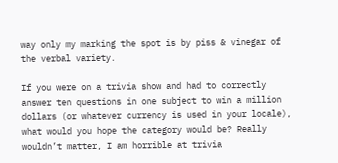way only my marking the spot is by piss & vinegar of the verbal variety.

If you were on a trivia show and had to correctly answer ten questions in one subject to win a million dollars (or whatever currency is used in your locale), what would you hope the category would be? Really wouldn’t matter, I am horrible at trivia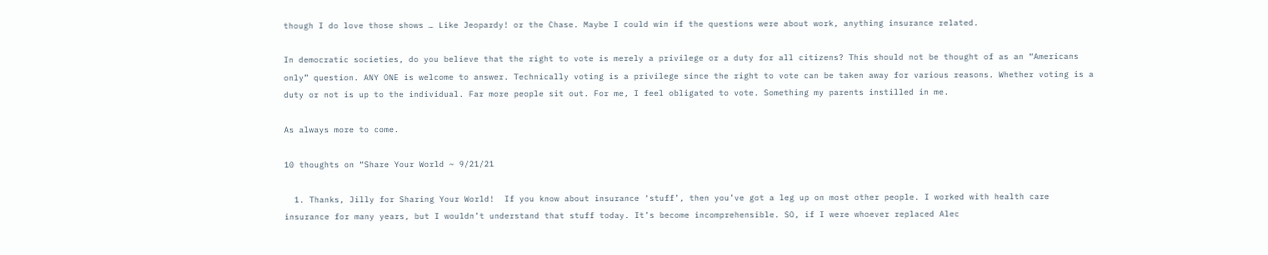though I do love those shows … Like Jeopardy! or the Chase. Maybe I could win if the questions were about work, anything insurance related.

In democratic societies, do you believe that the right to vote is merely a privilege or a duty for all citizens? This should not be thought of as an “Americans only” question. ANY ONE is welcome to answer. Technically voting is a privilege since the right to vote can be taken away for various reasons. Whether voting is a duty or not is up to the individual. Far more people sit out. For me, I feel obligated to vote. Something my parents instilled in me.

As always more to come.

10 thoughts on “Share Your World ~ 9/21/21

  1. Thanks, Jilly for Sharing Your World!  If you know about insurance ‘stuff’, then you’ve got a leg up on most other people. I worked with health care insurance for many years, but I wouldn’t understand that stuff today. It’s become incomprehensible. SO, if I were whoever replaced Alec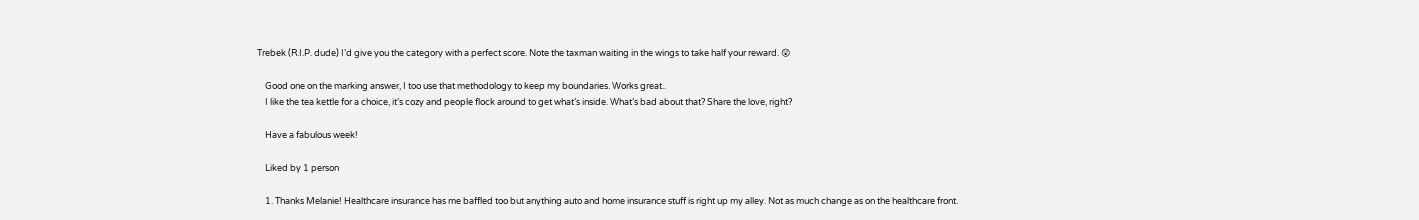Trebek (R.I.P. dude) I’d give you the category with a perfect score. Note the taxman waiting in the wings to take half your reward. 😲

    Good one on the marking answer, I too use that methodology to keep my boundaries. Works great..
    I like the tea kettle for a choice, it’s cozy and people flock around to get what’s inside. What’s bad about that? Share the love, right?

    Have a fabulous week!

    Liked by 1 person

    1. Thanks Melanie! Healthcare insurance has me baffled too but anything auto and home insurance stuff is right up my alley. Not as much change as on the healthcare front.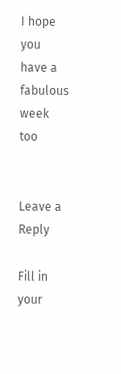I hope you have a fabulous week too


Leave a Reply

Fill in your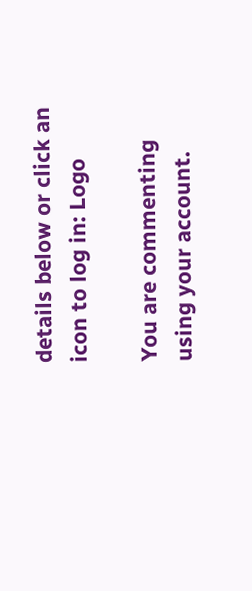details below or click an icon to log in: Logo

You are commenting using your account.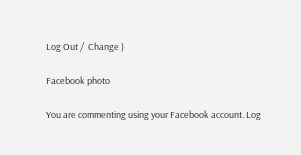Log Out /  Change )

Facebook photo

You are commenting using your Facebook account. Log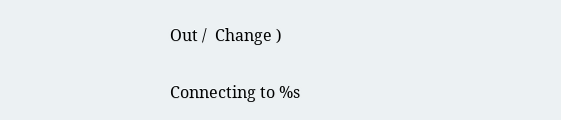Out /  Change )

Connecting to %s